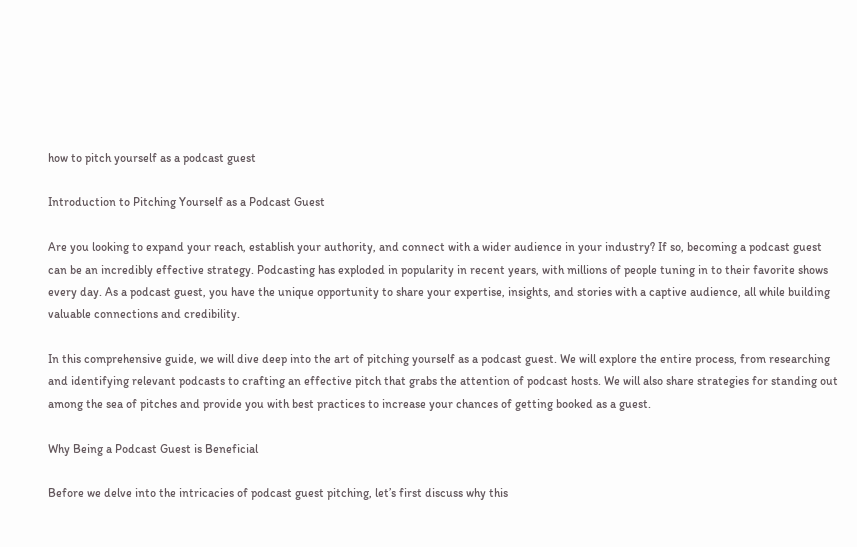how to pitch yourself as a podcast guest

Introduction to Pitching Yourself as a Podcast Guest

Are you looking to expand your reach, establish your authority, and connect with a wider audience in your industry? If so, becoming a podcast guest can be an incredibly effective strategy. Podcasting has exploded in popularity in recent years, with millions of people tuning in to their favorite shows every day. As a podcast guest, you have the unique opportunity to share your expertise, insights, and stories with a captive audience, all while building valuable connections and credibility.

In this comprehensive guide, we will dive deep into the art of pitching yourself as a podcast guest. We will explore the entire process, from researching and identifying relevant podcasts to crafting an effective pitch that grabs the attention of podcast hosts. We will also share strategies for standing out among the sea of pitches and provide you with best practices to increase your chances of getting booked as a guest.

Why Being a Podcast Guest is Beneficial

Before we delve into the intricacies of podcast guest pitching, let’s first discuss why this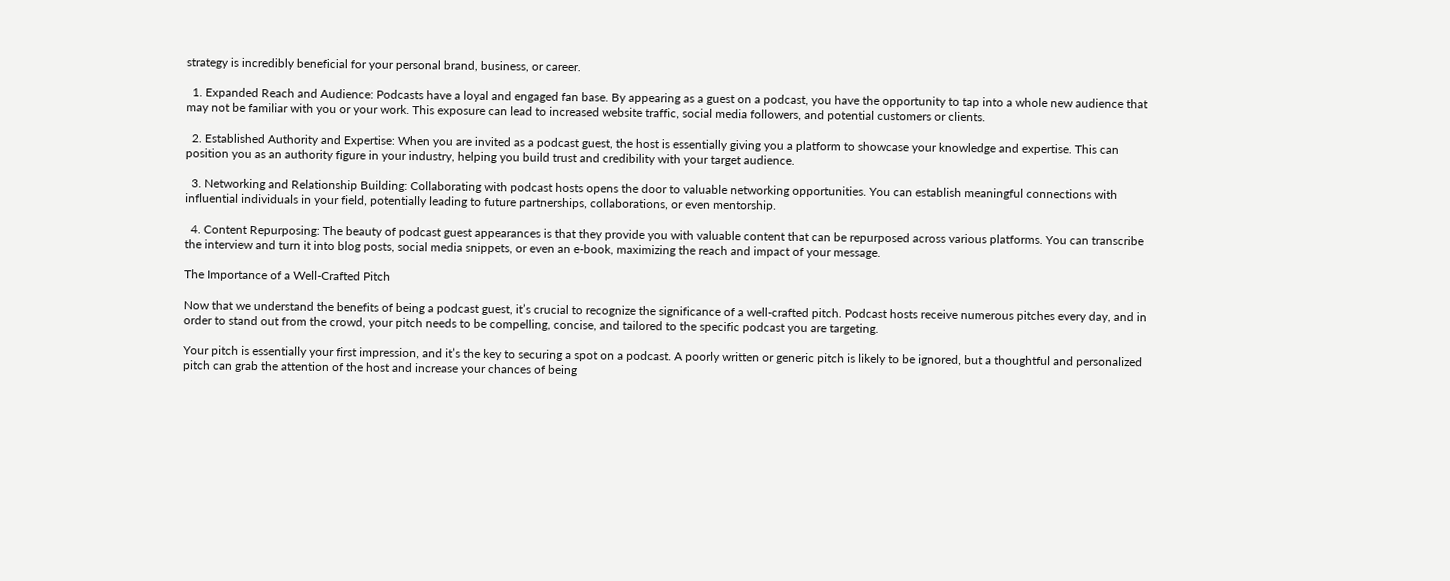strategy is incredibly beneficial for your personal brand, business, or career.

  1. Expanded Reach and Audience: Podcasts have a loyal and engaged fan base. By appearing as a guest on a podcast, you have the opportunity to tap into a whole new audience that may not be familiar with you or your work. This exposure can lead to increased website traffic, social media followers, and potential customers or clients.

  2. Established Authority and Expertise: When you are invited as a podcast guest, the host is essentially giving you a platform to showcase your knowledge and expertise. This can position you as an authority figure in your industry, helping you build trust and credibility with your target audience.

  3. Networking and Relationship Building: Collaborating with podcast hosts opens the door to valuable networking opportunities. You can establish meaningful connections with influential individuals in your field, potentially leading to future partnerships, collaborations, or even mentorship.

  4. Content Repurposing: The beauty of podcast guest appearances is that they provide you with valuable content that can be repurposed across various platforms. You can transcribe the interview and turn it into blog posts, social media snippets, or even an e-book, maximizing the reach and impact of your message.

The Importance of a Well-Crafted Pitch

Now that we understand the benefits of being a podcast guest, it’s crucial to recognize the significance of a well-crafted pitch. Podcast hosts receive numerous pitches every day, and in order to stand out from the crowd, your pitch needs to be compelling, concise, and tailored to the specific podcast you are targeting.

Your pitch is essentially your first impression, and it’s the key to securing a spot on a podcast. A poorly written or generic pitch is likely to be ignored, but a thoughtful and personalized pitch can grab the attention of the host and increase your chances of being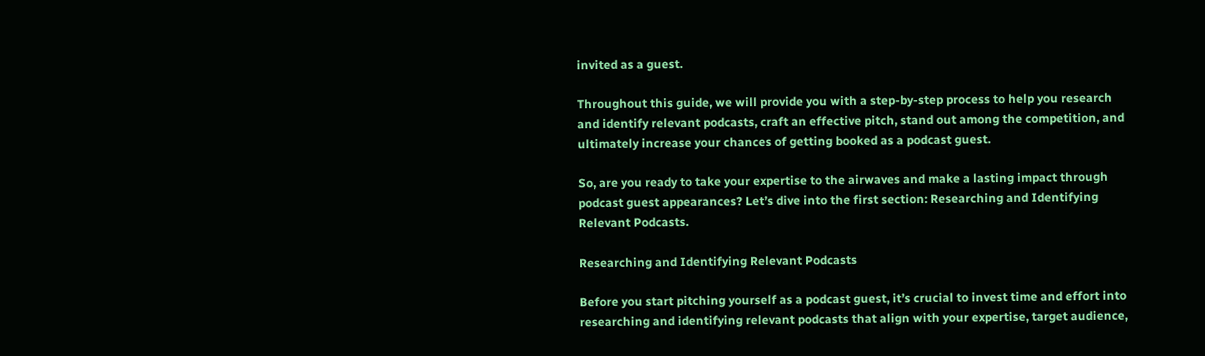invited as a guest.

Throughout this guide, we will provide you with a step-by-step process to help you research and identify relevant podcasts, craft an effective pitch, stand out among the competition, and ultimately increase your chances of getting booked as a podcast guest.

So, are you ready to take your expertise to the airwaves and make a lasting impact through podcast guest appearances? Let’s dive into the first section: Researching and Identifying Relevant Podcasts.

Researching and Identifying Relevant Podcasts

Before you start pitching yourself as a podcast guest, it’s crucial to invest time and effort into researching and identifying relevant podcasts that align with your expertise, target audience,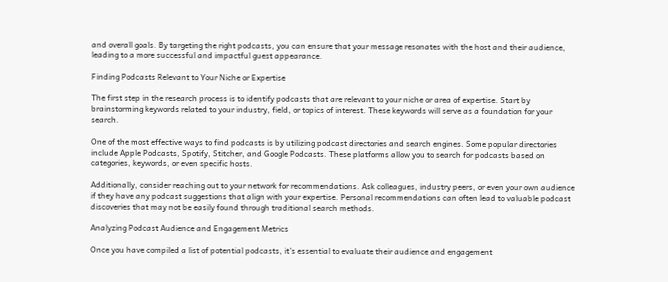and overall goals. By targeting the right podcasts, you can ensure that your message resonates with the host and their audience, leading to a more successful and impactful guest appearance.

Finding Podcasts Relevant to Your Niche or Expertise

The first step in the research process is to identify podcasts that are relevant to your niche or area of expertise. Start by brainstorming keywords related to your industry, field, or topics of interest. These keywords will serve as a foundation for your search.

One of the most effective ways to find podcasts is by utilizing podcast directories and search engines. Some popular directories include Apple Podcasts, Spotify, Stitcher, and Google Podcasts. These platforms allow you to search for podcasts based on categories, keywords, or even specific hosts.

Additionally, consider reaching out to your network for recommendations. Ask colleagues, industry peers, or even your own audience if they have any podcast suggestions that align with your expertise. Personal recommendations can often lead to valuable podcast discoveries that may not be easily found through traditional search methods.

Analyzing Podcast Audience and Engagement Metrics

Once you have compiled a list of potential podcasts, it’s essential to evaluate their audience and engagement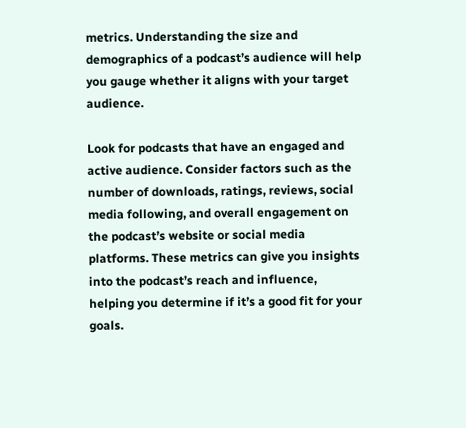metrics. Understanding the size and demographics of a podcast’s audience will help you gauge whether it aligns with your target audience.

Look for podcasts that have an engaged and active audience. Consider factors such as the number of downloads, ratings, reviews, social media following, and overall engagement on the podcast’s website or social media platforms. These metrics can give you insights into the podcast’s reach and influence, helping you determine if it’s a good fit for your goals.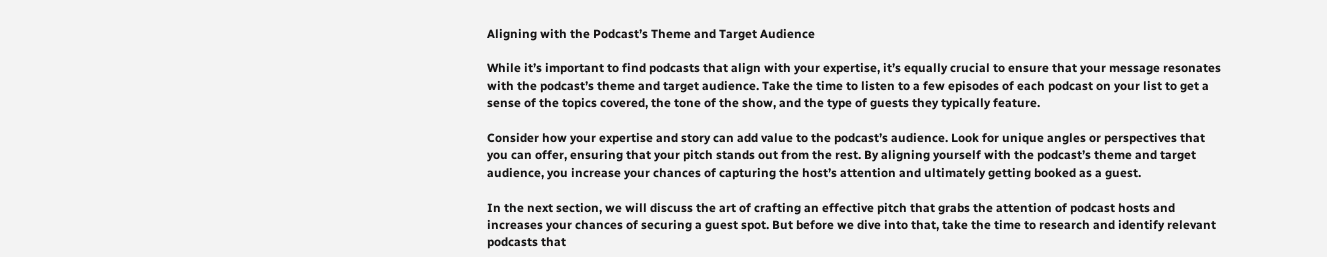Aligning with the Podcast’s Theme and Target Audience

While it’s important to find podcasts that align with your expertise, it’s equally crucial to ensure that your message resonates with the podcast’s theme and target audience. Take the time to listen to a few episodes of each podcast on your list to get a sense of the topics covered, the tone of the show, and the type of guests they typically feature.

Consider how your expertise and story can add value to the podcast’s audience. Look for unique angles or perspectives that you can offer, ensuring that your pitch stands out from the rest. By aligning yourself with the podcast’s theme and target audience, you increase your chances of capturing the host’s attention and ultimately getting booked as a guest.

In the next section, we will discuss the art of crafting an effective pitch that grabs the attention of podcast hosts and increases your chances of securing a guest spot. But before we dive into that, take the time to research and identify relevant podcasts that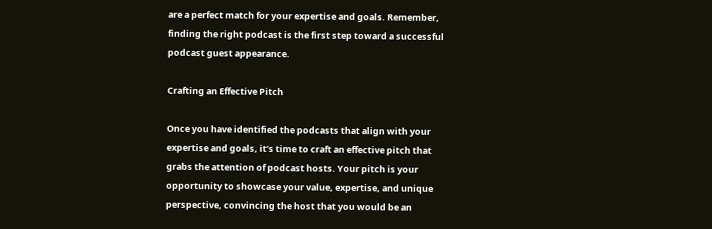are a perfect match for your expertise and goals. Remember, finding the right podcast is the first step toward a successful podcast guest appearance.

Crafting an Effective Pitch

Once you have identified the podcasts that align with your expertise and goals, it’s time to craft an effective pitch that grabs the attention of podcast hosts. Your pitch is your opportunity to showcase your value, expertise, and unique perspective, convincing the host that you would be an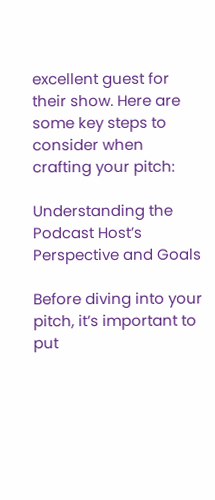excellent guest for their show. Here are some key steps to consider when crafting your pitch:

Understanding the Podcast Host’s Perspective and Goals

Before diving into your pitch, it’s important to put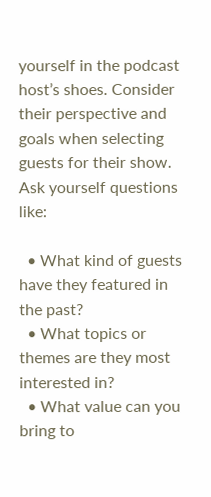yourself in the podcast host’s shoes. Consider their perspective and goals when selecting guests for their show. Ask yourself questions like:

  • What kind of guests have they featured in the past?
  • What topics or themes are they most interested in?
  • What value can you bring to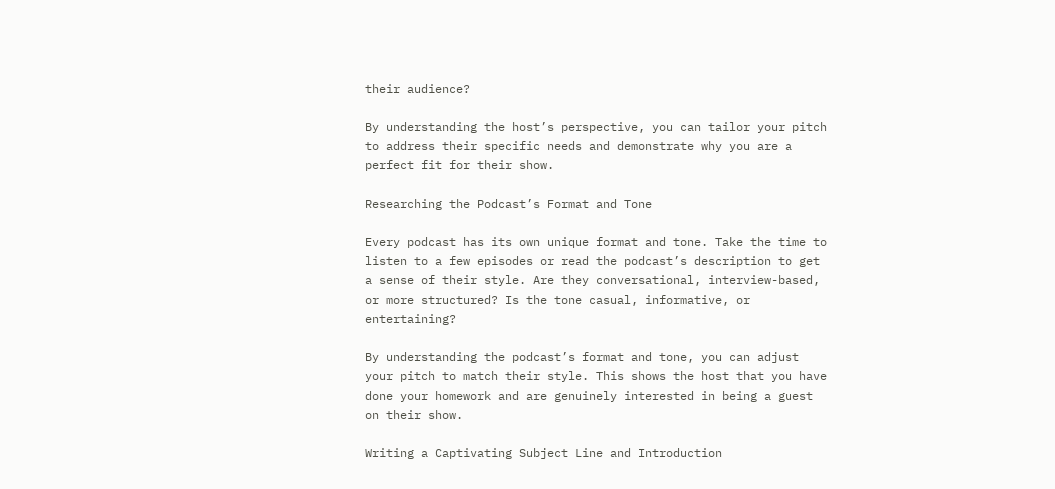their audience?

By understanding the host’s perspective, you can tailor your pitch to address their specific needs and demonstrate why you are a perfect fit for their show.

Researching the Podcast’s Format and Tone

Every podcast has its own unique format and tone. Take the time to listen to a few episodes or read the podcast’s description to get a sense of their style. Are they conversational, interview-based, or more structured? Is the tone casual, informative, or entertaining?

By understanding the podcast’s format and tone, you can adjust your pitch to match their style. This shows the host that you have done your homework and are genuinely interested in being a guest on their show.

Writing a Captivating Subject Line and Introduction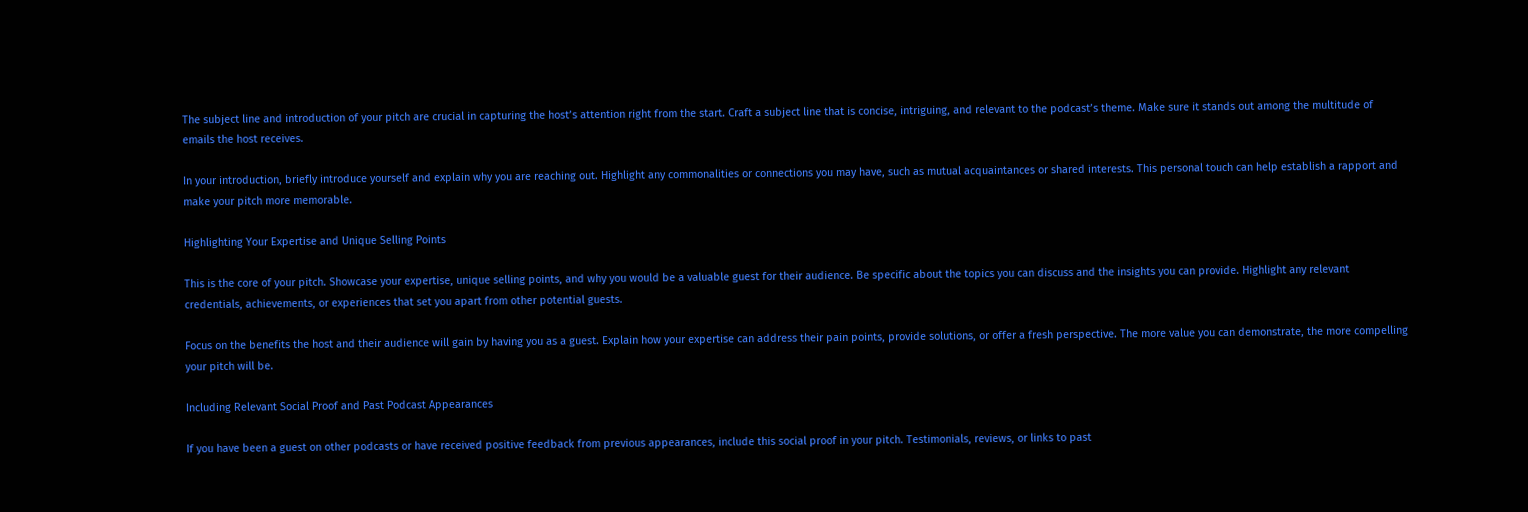The subject line and introduction of your pitch are crucial in capturing the host’s attention right from the start. Craft a subject line that is concise, intriguing, and relevant to the podcast’s theme. Make sure it stands out among the multitude of emails the host receives.

In your introduction, briefly introduce yourself and explain why you are reaching out. Highlight any commonalities or connections you may have, such as mutual acquaintances or shared interests. This personal touch can help establish a rapport and make your pitch more memorable.

Highlighting Your Expertise and Unique Selling Points

This is the core of your pitch. Showcase your expertise, unique selling points, and why you would be a valuable guest for their audience. Be specific about the topics you can discuss and the insights you can provide. Highlight any relevant credentials, achievements, or experiences that set you apart from other potential guests.

Focus on the benefits the host and their audience will gain by having you as a guest. Explain how your expertise can address their pain points, provide solutions, or offer a fresh perspective. The more value you can demonstrate, the more compelling your pitch will be.

Including Relevant Social Proof and Past Podcast Appearances

If you have been a guest on other podcasts or have received positive feedback from previous appearances, include this social proof in your pitch. Testimonials, reviews, or links to past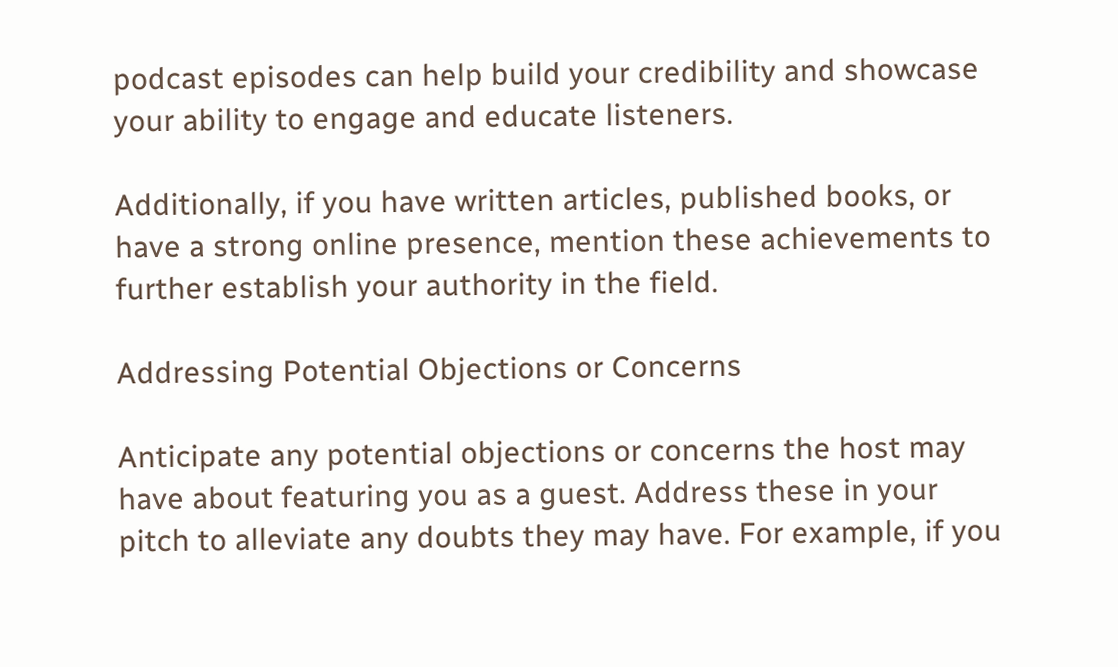podcast episodes can help build your credibility and showcase your ability to engage and educate listeners.

Additionally, if you have written articles, published books, or have a strong online presence, mention these achievements to further establish your authority in the field.

Addressing Potential Objections or Concerns

Anticipate any potential objections or concerns the host may have about featuring you as a guest. Address these in your pitch to alleviate any doubts they may have. For example, if you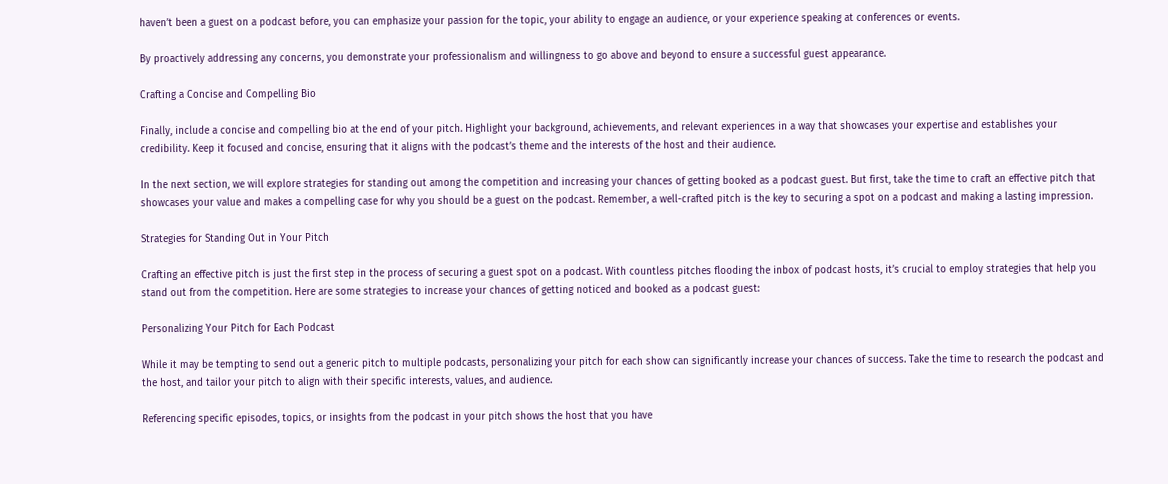haven’t been a guest on a podcast before, you can emphasize your passion for the topic, your ability to engage an audience, or your experience speaking at conferences or events.

By proactively addressing any concerns, you demonstrate your professionalism and willingness to go above and beyond to ensure a successful guest appearance.

Crafting a Concise and Compelling Bio

Finally, include a concise and compelling bio at the end of your pitch. Highlight your background, achievements, and relevant experiences in a way that showcases your expertise and establishes your credibility. Keep it focused and concise, ensuring that it aligns with the podcast’s theme and the interests of the host and their audience.

In the next section, we will explore strategies for standing out among the competition and increasing your chances of getting booked as a podcast guest. But first, take the time to craft an effective pitch that showcases your value and makes a compelling case for why you should be a guest on the podcast. Remember, a well-crafted pitch is the key to securing a spot on a podcast and making a lasting impression.

Strategies for Standing Out in Your Pitch

Crafting an effective pitch is just the first step in the process of securing a guest spot on a podcast. With countless pitches flooding the inbox of podcast hosts, it’s crucial to employ strategies that help you stand out from the competition. Here are some strategies to increase your chances of getting noticed and booked as a podcast guest:

Personalizing Your Pitch for Each Podcast

While it may be tempting to send out a generic pitch to multiple podcasts, personalizing your pitch for each show can significantly increase your chances of success. Take the time to research the podcast and the host, and tailor your pitch to align with their specific interests, values, and audience.

Referencing specific episodes, topics, or insights from the podcast in your pitch shows the host that you have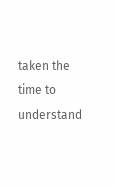taken the time to understand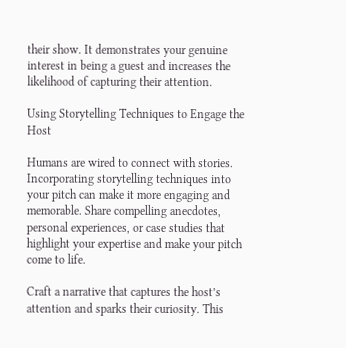their show. It demonstrates your genuine interest in being a guest and increases the likelihood of capturing their attention.

Using Storytelling Techniques to Engage the Host

Humans are wired to connect with stories. Incorporating storytelling techniques into your pitch can make it more engaging and memorable. Share compelling anecdotes, personal experiences, or case studies that highlight your expertise and make your pitch come to life.

Craft a narrative that captures the host’s attention and sparks their curiosity. This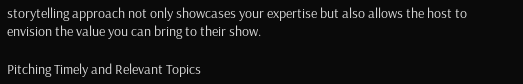storytelling approach not only showcases your expertise but also allows the host to envision the value you can bring to their show.

Pitching Timely and Relevant Topics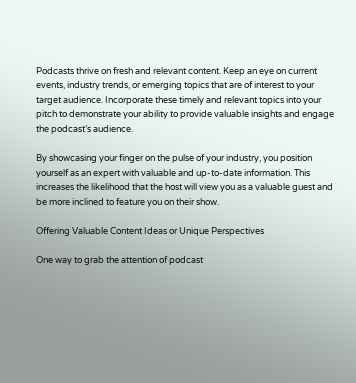Podcasts thrive on fresh and relevant content. Keep an eye on current events, industry trends, or emerging topics that are of interest to your target audience. Incorporate these timely and relevant topics into your pitch to demonstrate your ability to provide valuable insights and engage the podcast’s audience.

By showcasing your finger on the pulse of your industry, you position yourself as an expert with valuable and up-to-date information. This increases the likelihood that the host will view you as a valuable guest and be more inclined to feature you on their show.

Offering Valuable Content Ideas or Unique Perspectives

One way to grab the attention of podcast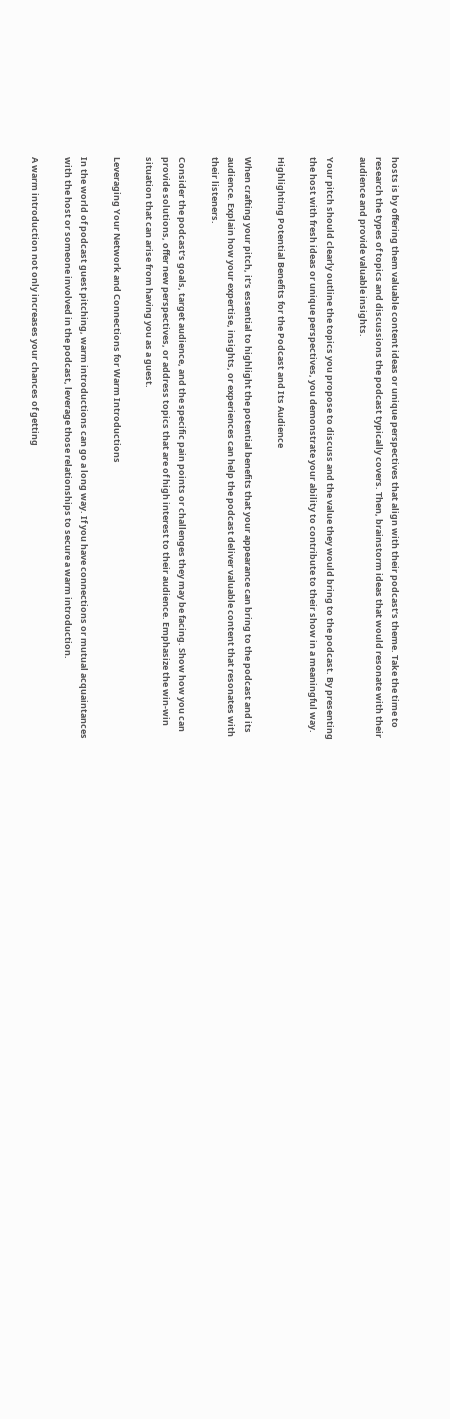hosts is by offering them valuable content ideas or unique perspectives that align with their podcast’s theme. Take the time to research the types of topics and discussions the podcast typically covers. Then, brainstorm ideas that would resonate with their audience and provide valuable insights.

Your pitch should clearly outline the topics you propose to discuss and the value they would bring to the podcast. By presenting the host with fresh ideas or unique perspectives, you demonstrate your ability to contribute to their show in a meaningful way.

Highlighting Potential Benefits for the Podcast and Its Audience

When crafting your pitch, it’s essential to highlight the potential benefits that your appearance can bring to the podcast and its audience. Explain how your expertise, insights, or experiences can help the podcast deliver valuable content that resonates with their listeners.

Consider the podcast’s goals, target audience, and the specific pain points or challenges they may be facing. Show how you can provide solutions, offer new perspectives, or address topics that are of high interest to their audience. Emphasize the win-win situation that can arise from having you as a guest.

Leveraging Your Network and Connections for Warm Introductions

In the world of podcast guest pitching, warm introductions can go a long way. If you have connections or mutual acquaintances with the host or someone involved in the podcast, leverage those relationships to secure a warm introduction.

A warm introduction not only increases your chances of getting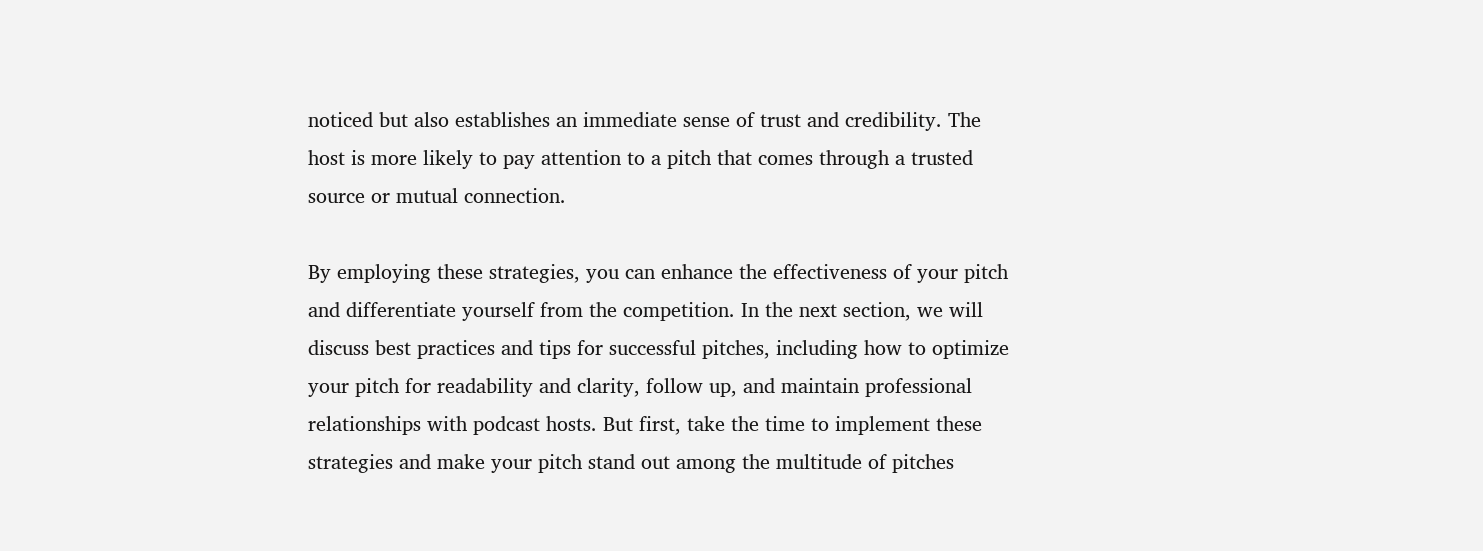noticed but also establishes an immediate sense of trust and credibility. The host is more likely to pay attention to a pitch that comes through a trusted source or mutual connection.

By employing these strategies, you can enhance the effectiveness of your pitch and differentiate yourself from the competition. In the next section, we will discuss best practices and tips for successful pitches, including how to optimize your pitch for readability and clarity, follow up, and maintain professional relationships with podcast hosts. But first, take the time to implement these strategies and make your pitch stand out among the multitude of pitches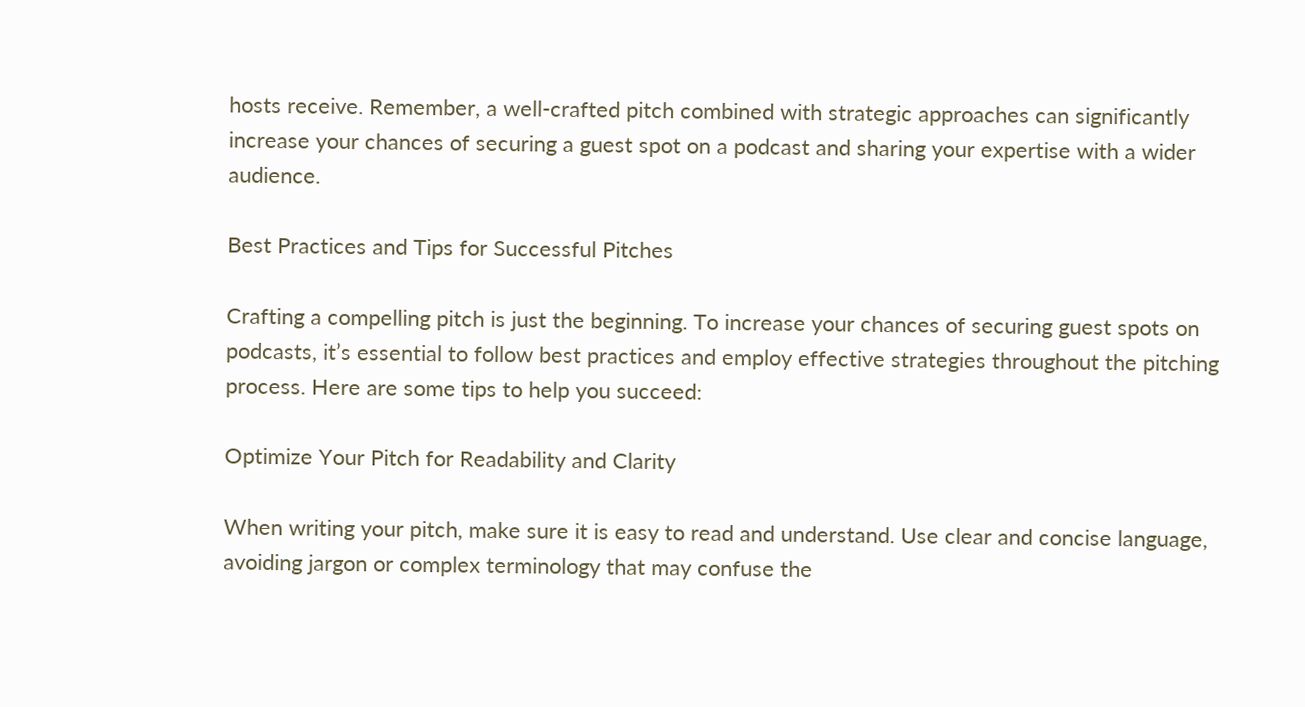hosts receive. Remember, a well-crafted pitch combined with strategic approaches can significantly increase your chances of securing a guest spot on a podcast and sharing your expertise with a wider audience.

Best Practices and Tips for Successful Pitches

Crafting a compelling pitch is just the beginning. To increase your chances of securing guest spots on podcasts, it’s essential to follow best practices and employ effective strategies throughout the pitching process. Here are some tips to help you succeed:

Optimize Your Pitch for Readability and Clarity

When writing your pitch, make sure it is easy to read and understand. Use clear and concise language, avoiding jargon or complex terminology that may confuse the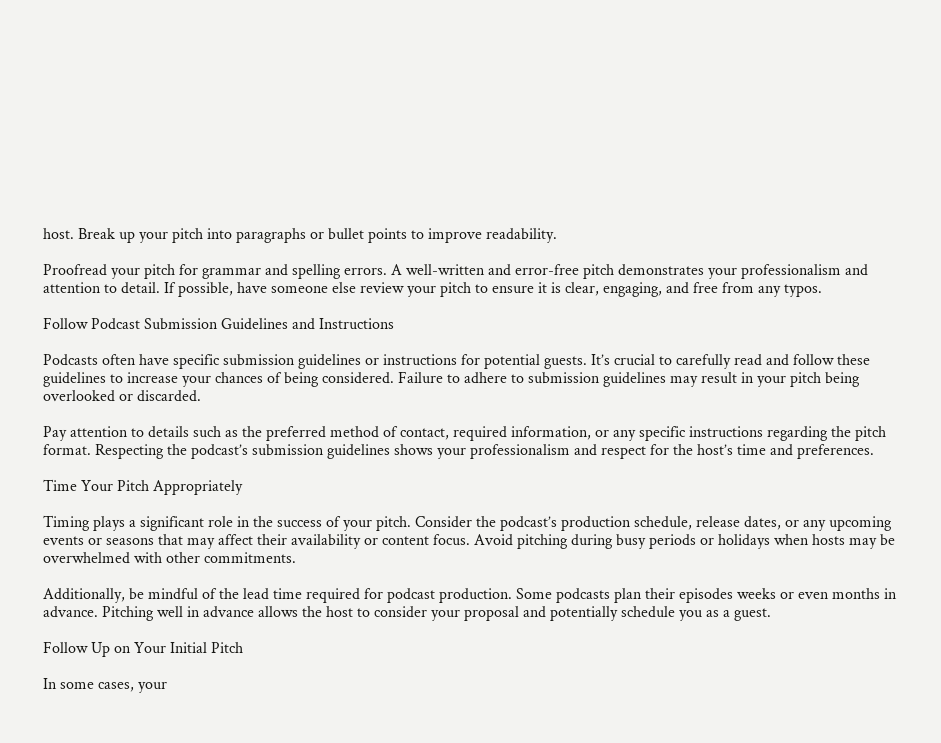host. Break up your pitch into paragraphs or bullet points to improve readability.

Proofread your pitch for grammar and spelling errors. A well-written and error-free pitch demonstrates your professionalism and attention to detail. If possible, have someone else review your pitch to ensure it is clear, engaging, and free from any typos.

Follow Podcast Submission Guidelines and Instructions

Podcasts often have specific submission guidelines or instructions for potential guests. It’s crucial to carefully read and follow these guidelines to increase your chances of being considered. Failure to adhere to submission guidelines may result in your pitch being overlooked or discarded.

Pay attention to details such as the preferred method of contact, required information, or any specific instructions regarding the pitch format. Respecting the podcast’s submission guidelines shows your professionalism and respect for the host’s time and preferences.

Time Your Pitch Appropriately

Timing plays a significant role in the success of your pitch. Consider the podcast’s production schedule, release dates, or any upcoming events or seasons that may affect their availability or content focus. Avoid pitching during busy periods or holidays when hosts may be overwhelmed with other commitments.

Additionally, be mindful of the lead time required for podcast production. Some podcasts plan their episodes weeks or even months in advance. Pitching well in advance allows the host to consider your proposal and potentially schedule you as a guest.

Follow Up on Your Initial Pitch

In some cases, your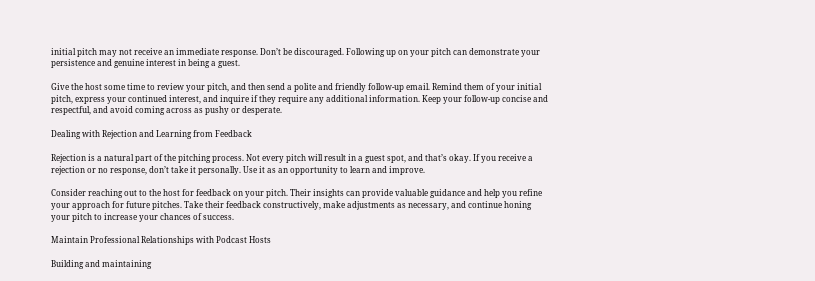initial pitch may not receive an immediate response. Don’t be discouraged. Following up on your pitch can demonstrate your persistence and genuine interest in being a guest.

Give the host some time to review your pitch, and then send a polite and friendly follow-up email. Remind them of your initial pitch, express your continued interest, and inquire if they require any additional information. Keep your follow-up concise and respectful, and avoid coming across as pushy or desperate.

Dealing with Rejection and Learning from Feedback

Rejection is a natural part of the pitching process. Not every pitch will result in a guest spot, and that’s okay. If you receive a rejection or no response, don’t take it personally. Use it as an opportunity to learn and improve.

Consider reaching out to the host for feedback on your pitch. Their insights can provide valuable guidance and help you refine your approach for future pitches. Take their feedback constructively, make adjustments as necessary, and continue honing your pitch to increase your chances of success.

Maintain Professional Relationships with Podcast Hosts

Building and maintaining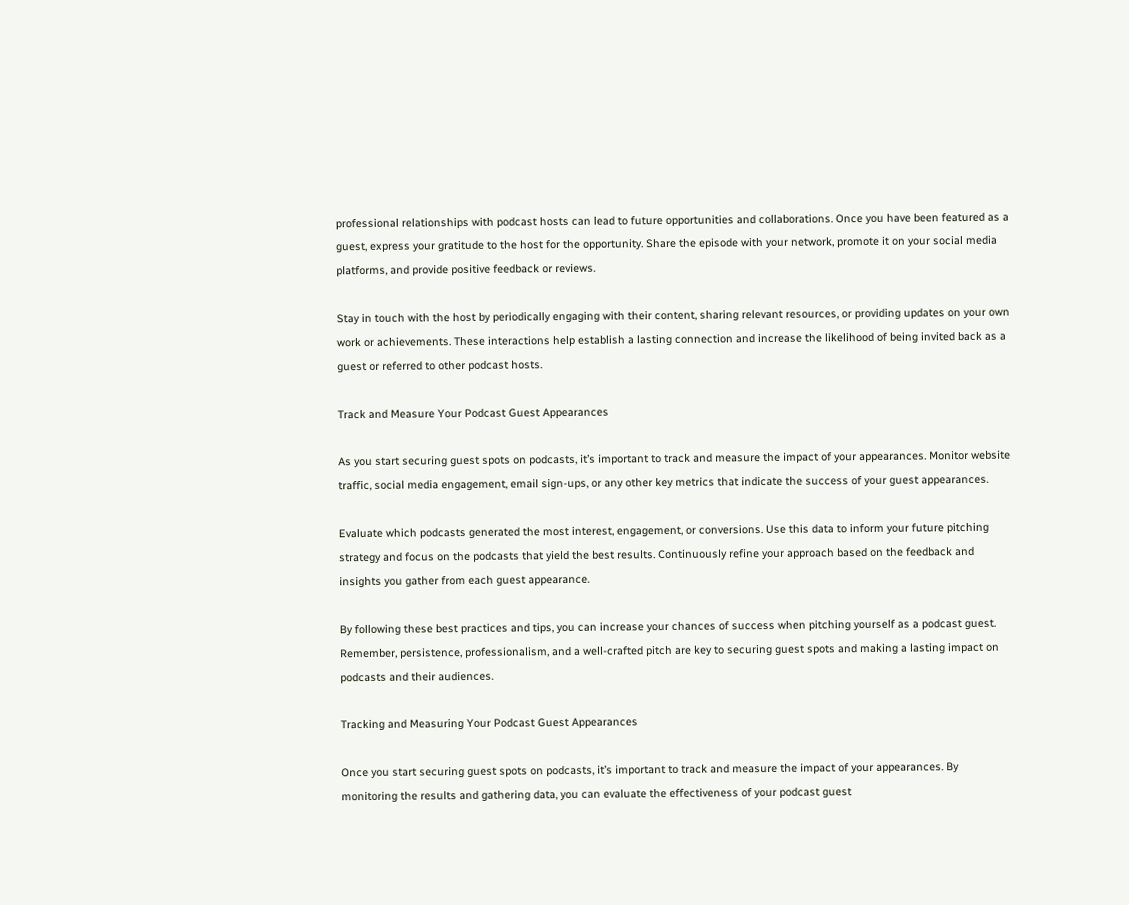professional relationships with podcast hosts can lead to future opportunities and collaborations. Once you have been featured as a guest, express your gratitude to the host for the opportunity. Share the episode with your network, promote it on your social media platforms, and provide positive feedback or reviews.

Stay in touch with the host by periodically engaging with their content, sharing relevant resources, or providing updates on your own work or achievements. These interactions help establish a lasting connection and increase the likelihood of being invited back as a guest or referred to other podcast hosts.

Track and Measure Your Podcast Guest Appearances

As you start securing guest spots on podcasts, it’s important to track and measure the impact of your appearances. Monitor website traffic, social media engagement, email sign-ups, or any other key metrics that indicate the success of your guest appearances.

Evaluate which podcasts generated the most interest, engagement, or conversions. Use this data to inform your future pitching strategy and focus on the podcasts that yield the best results. Continuously refine your approach based on the feedback and insights you gather from each guest appearance.

By following these best practices and tips, you can increase your chances of success when pitching yourself as a podcast guest. Remember, persistence, professionalism, and a well-crafted pitch are key to securing guest spots and making a lasting impact on podcasts and their audiences.

Tracking and Measuring Your Podcast Guest Appearances

Once you start securing guest spots on podcasts, it’s important to track and measure the impact of your appearances. By monitoring the results and gathering data, you can evaluate the effectiveness of your podcast guest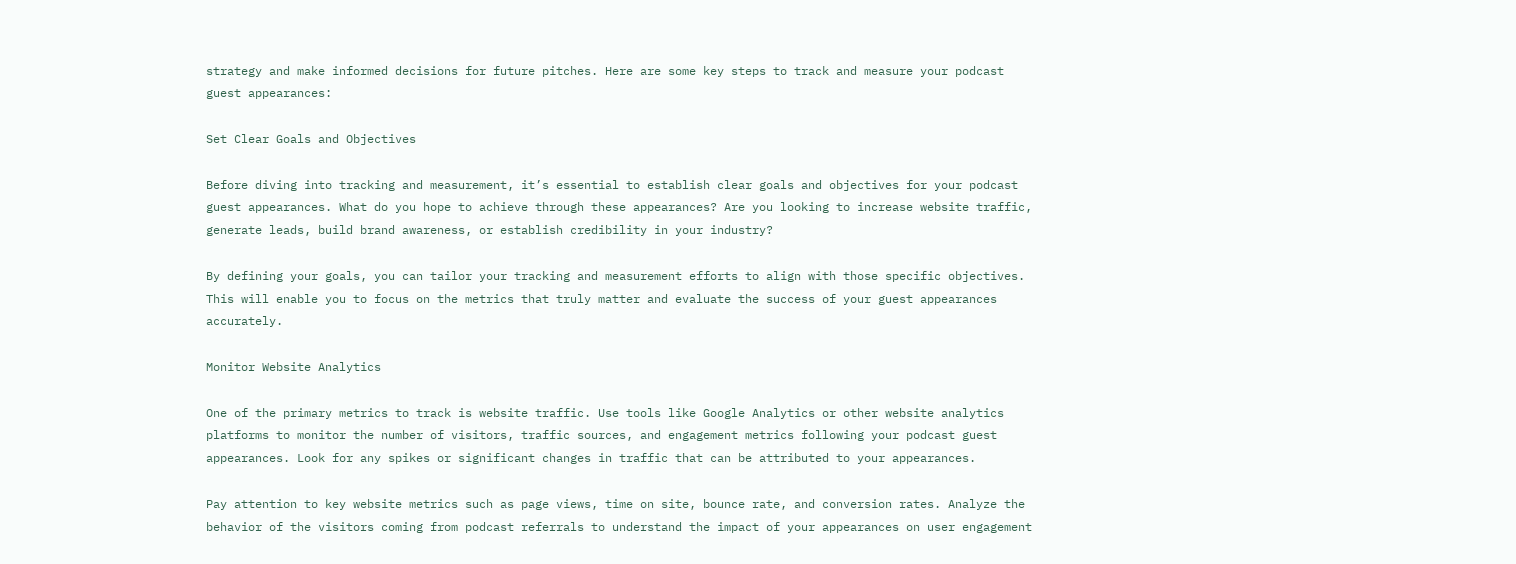strategy and make informed decisions for future pitches. Here are some key steps to track and measure your podcast guest appearances:

Set Clear Goals and Objectives

Before diving into tracking and measurement, it’s essential to establish clear goals and objectives for your podcast guest appearances. What do you hope to achieve through these appearances? Are you looking to increase website traffic, generate leads, build brand awareness, or establish credibility in your industry?

By defining your goals, you can tailor your tracking and measurement efforts to align with those specific objectives. This will enable you to focus on the metrics that truly matter and evaluate the success of your guest appearances accurately.

Monitor Website Analytics

One of the primary metrics to track is website traffic. Use tools like Google Analytics or other website analytics platforms to monitor the number of visitors, traffic sources, and engagement metrics following your podcast guest appearances. Look for any spikes or significant changes in traffic that can be attributed to your appearances.

Pay attention to key website metrics such as page views, time on site, bounce rate, and conversion rates. Analyze the behavior of the visitors coming from podcast referrals to understand the impact of your appearances on user engagement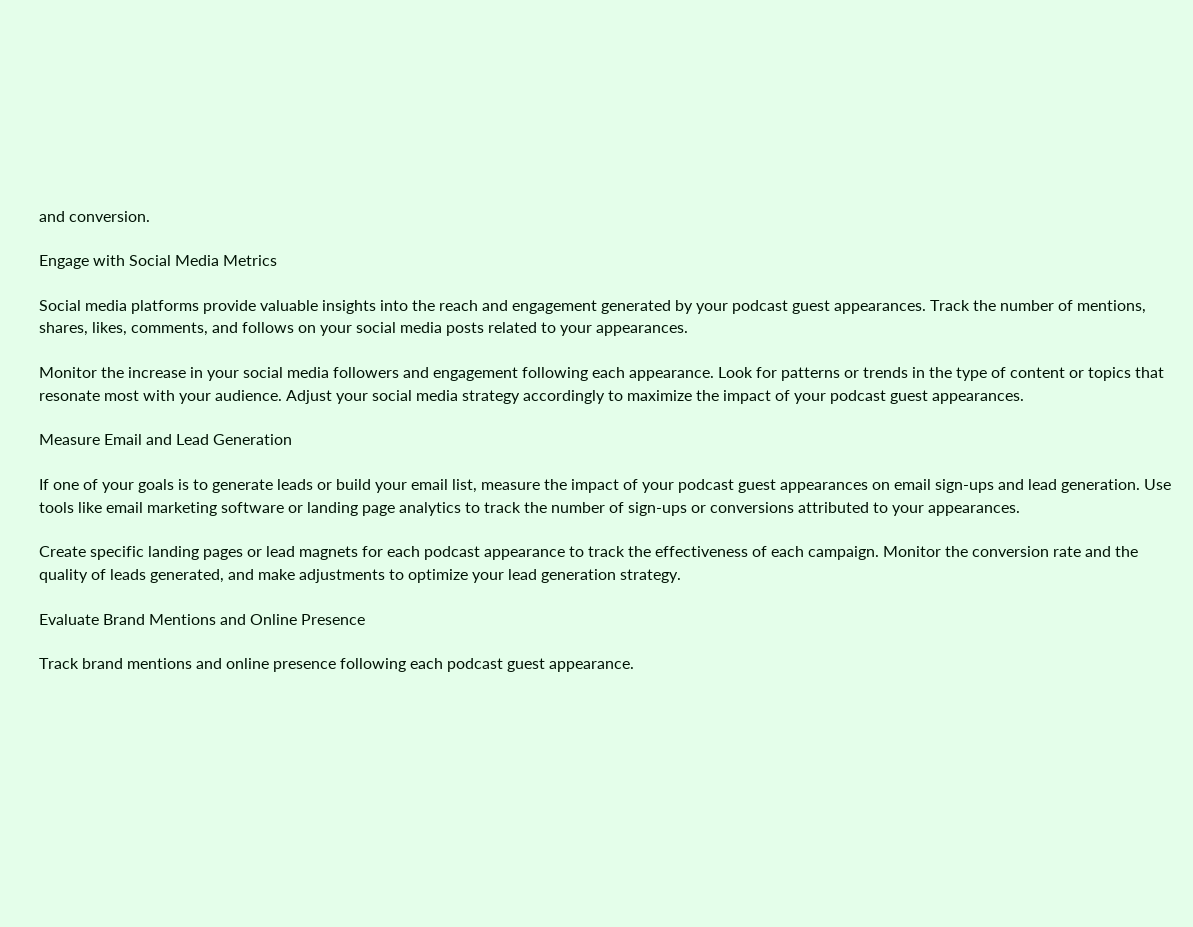and conversion.

Engage with Social Media Metrics

Social media platforms provide valuable insights into the reach and engagement generated by your podcast guest appearances. Track the number of mentions, shares, likes, comments, and follows on your social media posts related to your appearances.

Monitor the increase in your social media followers and engagement following each appearance. Look for patterns or trends in the type of content or topics that resonate most with your audience. Adjust your social media strategy accordingly to maximize the impact of your podcast guest appearances.

Measure Email and Lead Generation

If one of your goals is to generate leads or build your email list, measure the impact of your podcast guest appearances on email sign-ups and lead generation. Use tools like email marketing software or landing page analytics to track the number of sign-ups or conversions attributed to your appearances.

Create specific landing pages or lead magnets for each podcast appearance to track the effectiveness of each campaign. Monitor the conversion rate and the quality of leads generated, and make adjustments to optimize your lead generation strategy.

Evaluate Brand Mentions and Online Presence

Track brand mentions and online presence following each podcast guest appearance.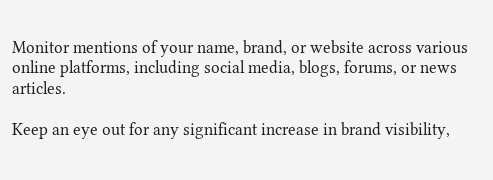Monitor mentions of your name, brand, or website across various online platforms, including social media, blogs, forums, or news articles.

Keep an eye out for any significant increase in brand visibility,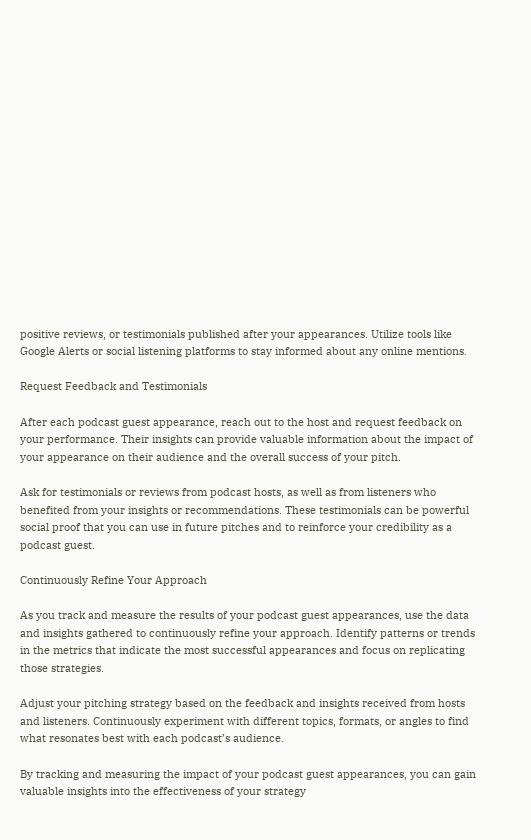positive reviews, or testimonials published after your appearances. Utilize tools like Google Alerts or social listening platforms to stay informed about any online mentions.

Request Feedback and Testimonials

After each podcast guest appearance, reach out to the host and request feedback on your performance. Their insights can provide valuable information about the impact of your appearance on their audience and the overall success of your pitch.

Ask for testimonials or reviews from podcast hosts, as well as from listeners who benefited from your insights or recommendations. These testimonials can be powerful social proof that you can use in future pitches and to reinforce your credibility as a podcast guest.

Continuously Refine Your Approach

As you track and measure the results of your podcast guest appearances, use the data and insights gathered to continuously refine your approach. Identify patterns or trends in the metrics that indicate the most successful appearances and focus on replicating those strategies.

Adjust your pitching strategy based on the feedback and insights received from hosts and listeners. Continuously experiment with different topics, formats, or angles to find what resonates best with each podcast’s audience.

By tracking and measuring the impact of your podcast guest appearances, you can gain valuable insights into the effectiveness of your strategy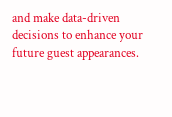and make data-driven decisions to enhance your future guest appearances.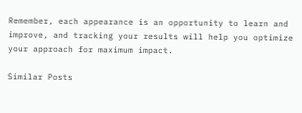Remember, each appearance is an opportunity to learn and improve, and tracking your results will help you optimize your approach for maximum impact.

Similar Posts